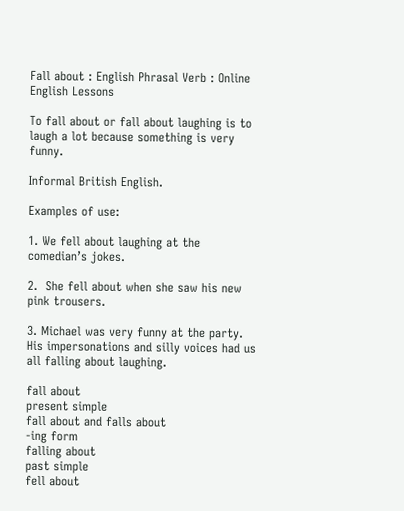Fall about : English Phrasal Verb : Online English Lessons

To fall about or fall about laughing is to laugh a lot because something is very funny.

Informal British English.

Examples of use:

1. We fell about laughing at the comedian’s jokes.

2.  She fell about when she saw his new pink trousers.

3. Michael was very funny at the party. His impersonations and silly voices had us all falling about laughing.

fall about
present simple
fall about and falls about
-ing form
falling about
past simple
fell about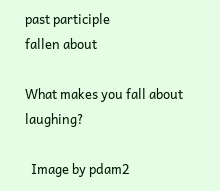past participle
fallen about

What makes you fall about laughing?

  Image by pdam2